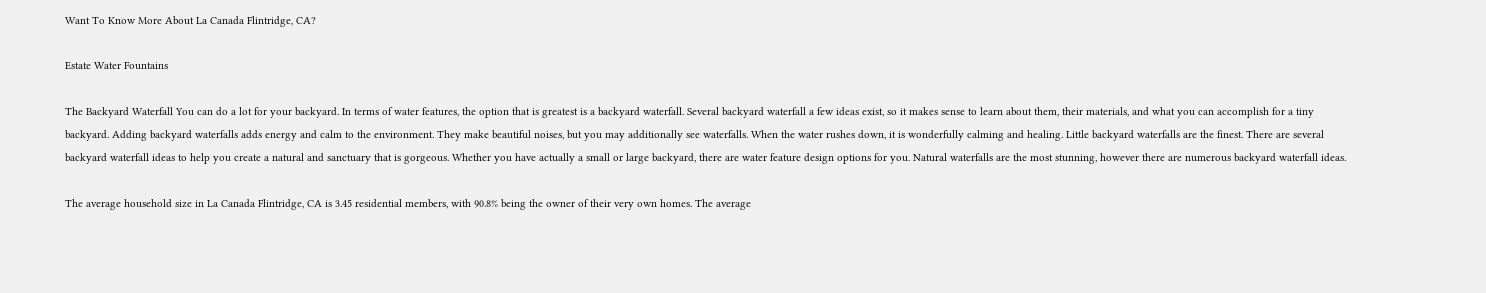Want To Know More About La Canada Flintridge, CA?

Estate Water Fountains

The Backyard Waterfall You can do a lot for your backyard. In terms of water features, the option that is greatest is a backyard waterfall. Several backyard waterfall a few ideas exist, so it makes sense to learn about them, their materials, and what you can accomplish for a tiny backyard. Adding backyard waterfalls adds energy and calm to the environment. They make beautiful noises, but you may additionally see waterfalls. When the water rushes down, it is wonderfully calming and healing. Little backyard waterfalls are the finest. There are several backyard waterfall ideas to help you create a natural and sanctuary that is gorgeous. Whether you have actually a small or large backyard, there are water feature design options for you. Natural waterfalls are the most stunning, however there are numerous backyard waterfall ideas.

The average household size in La Canada Flintridge, CA is 3.45 residential members, with 90.8% being the owner of their very own homes. The average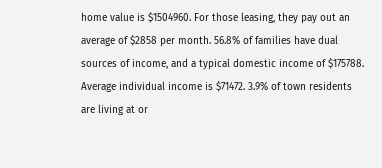home value is $1504960. For those leasing, they pay out an average of $2858 per month. 56.8% of families have dual sources of income, and a typical domestic income of $175788. Average individual income is $71472. 3.9% of town residents are living at or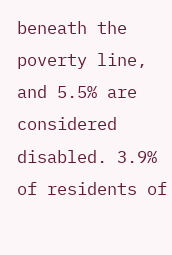beneath the poverty line, and 5.5% are considered disabled. 3.9% of residents of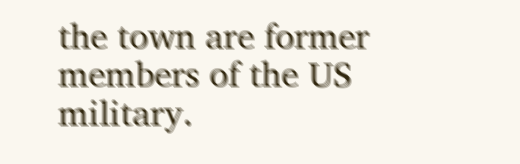the town are former members of the US military.